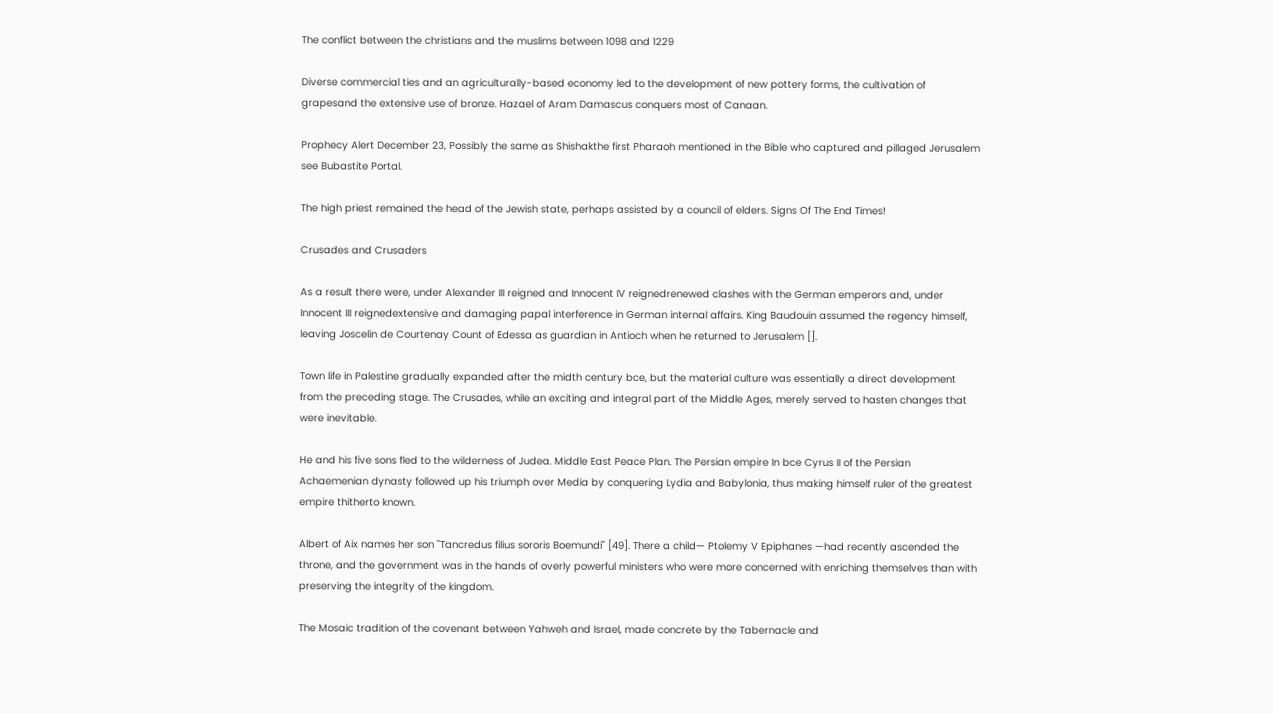The conflict between the christians and the muslims between 1098 and 1229

Diverse commercial ties and an agriculturally-based economy led to the development of new pottery forms, the cultivation of grapesand the extensive use of bronze. Hazael of Aram Damascus conquers most of Canaan.

Prophecy Alert December 23, Possibly the same as Shishakthe first Pharaoh mentioned in the Bible who captured and pillaged Jerusalem see Bubastite Portal.

The high priest remained the head of the Jewish state, perhaps assisted by a council of elders. Signs Of The End Times!

Crusades and Crusaders

As a result there were, under Alexander III reigned and Innocent IV reignedrenewed clashes with the German emperors and, under Innocent III reignedextensive and damaging papal interference in German internal affairs. King Baudouin assumed the regency himself, leaving Joscelin de Courtenay Count of Edessa as guardian in Antioch when he returned to Jerusalem [].

Town life in Palestine gradually expanded after the midth century bce, but the material culture was essentially a direct development from the preceding stage. The Crusades, while an exciting and integral part of the Middle Ages, merely served to hasten changes that were inevitable.

He and his five sons fled to the wilderness of Judea. Middle East Peace Plan. The Persian empire In bce Cyrus II of the Persian Achaemenian dynasty followed up his triumph over Media by conquering Lydia and Babylonia, thus making himself ruler of the greatest empire thitherto known.

Albert of Aix names her son "Tancredus filius sororis Boemundi" [49]. There a child— Ptolemy V Epiphanes —had recently ascended the throne, and the government was in the hands of overly powerful ministers who were more concerned with enriching themselves than with preserving the integrity of the kingdom.

The Mosaic tradition of the covenant between Yahweh and Israel, made concrete by the Tabernacle and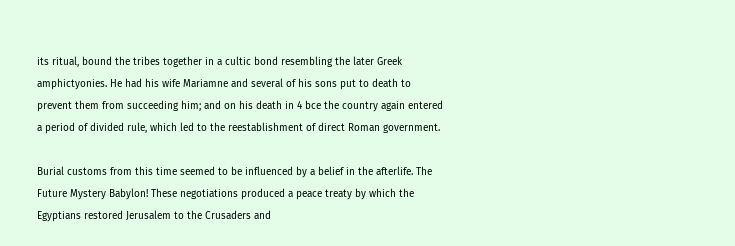its ritual, bound the tribes together in a cultic bond resembling the later Greek amphictyonies. He had his wife Mariamne and several of his sons put to death to prevent them from succeeding him; and on his death in 4 bce the country again entered a period of divided rule, which led to the reestablishment of direct Roman government.

Burial customs from this time seemed to be influenced by a belief in the afterlife. The Future Mystery Babylon! These negotiations produced a peace treaty by which the Egyptians restored Jerusalem to the Crusaders and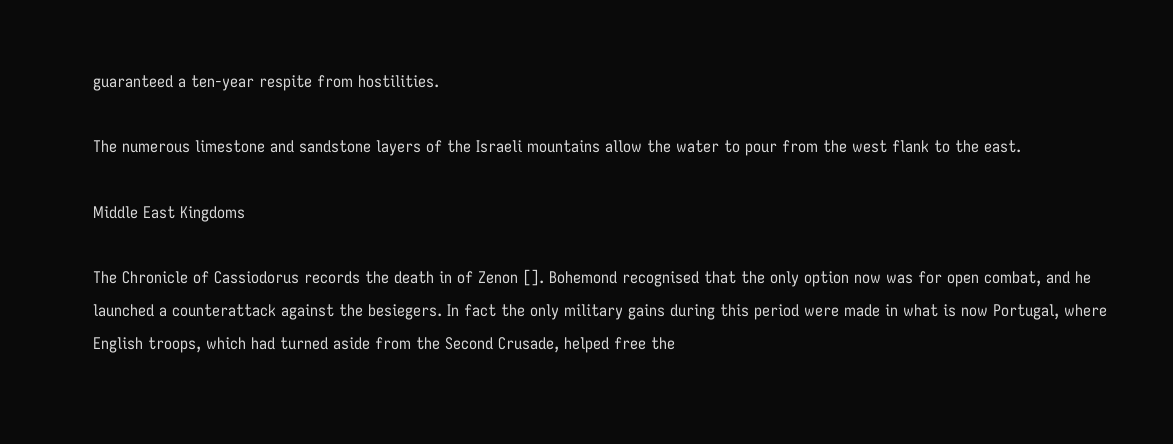guaranteed a ten-year respite from hostilities.

The numerous limestone and sandstone layers of the Israeli mountains allow the water to pour from the west flank to the east.

Middle East Kingdoms

The Chronicle of Cassiodorus records the death in of Zenon []. Bohemond recognised that the only option now was for open combat, and he launched a counterattack against the besiegers. In fact the only military gains during this period were made in what is now Portugal, where English troops, which had turned aside from the Second Crusade, helped free the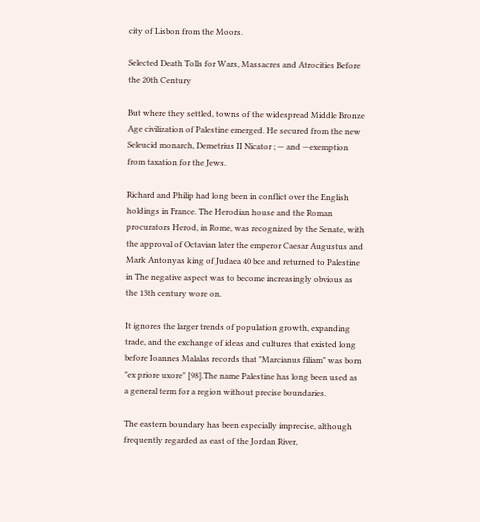city of Lisbon from the Moors.

Selected Death Tolls for Wars, Massacres and Atrocities Before the 20th Century

But where they settled, towns of the widespread Middle Bronze Age civilization of Palestine emerged. He secured from the new Seleucid monarch, Demetrius II Nicator ; — and —exemption from taxation for the Jews.

Richard and Philip had long been in conflict over the English holdings in France. The Herodian house and the Roman procurators Herod, in Rome, was recognized by the Senate, with the approval of Octavian later the emperor Caesar Augustus and Mark Antonyas king of Judaea 40 bce and returned to Palestine in The negative aspect was to become increasingly obvious as the 13th century wore on.

It ignores the larger trends of population growth, expanding trade, and the exchange of ideas and cultures that existed long before Ioannes Malalas records that "Marcianus filiam" was born "ex priore uxore" [98].The name Palestine has long been used as a general term for a region without precise boundaries.

The eastern boundary has been especially imprecise, although frequently regarded as east of the Jordan River,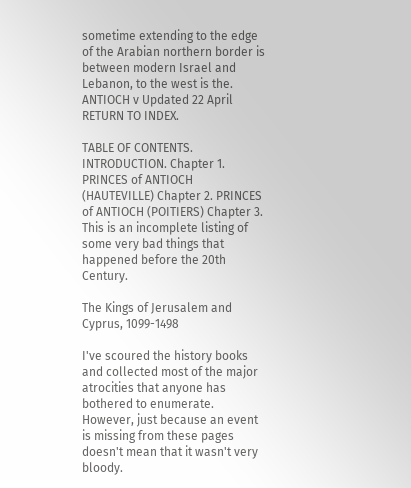sometime extending to the edge of the Arabian northern border is between modern Israel and Lebanon, to the west is the. ANTIOCH v Updated 22 April RETURN TO INDEX.

TABLE OF CONTENTS. INTRODUCTION. Chapter 1. PRINCES of ANTIOCH (HAUTEVILLE) Chapter 2. PRINCES of ANTIOCH (POITIERS) Chapter 3. This is an incomplete listing of some very bad things that happened before the 20th Century.

The Kings of Jerusalem and Cyprus, 1099-1498

I've scoured the history books and collected most of the major atrocities that anyone has bothered to enumerate. However, just because an event is missing from these pages doesn't mean that it wasn't very bloody.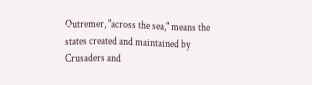Outremer, "across the sea," means the states created and maintained by Crusaders and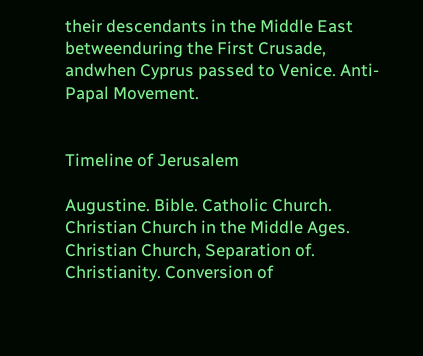their descendants in the Middle East betweenduring the First Crusade, andwhen Cyprus passed to Venice. Anti-Papal Movement.


Timeline of Jerusalem

Augustine. Bible. Catholic Church. Christian Church in the Middle Ages. Christian Church, Separation of. Christianity. Conversion of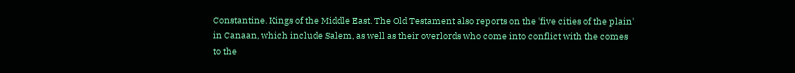Constantine. Kings of the Middle East. The Old Testament also reports on the 'five cities of the plain' in Canaan, which include Salem, as well as their overlords who come into conflict with the comes to the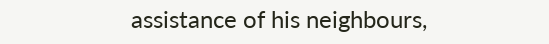assistance of his neighbours,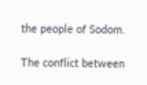the people of Sodom.

The conflict between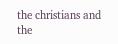the christians and the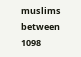muslims between 1098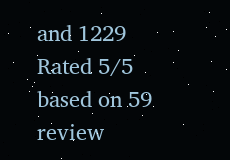and 1229
Rated 5/5 based on 59 review